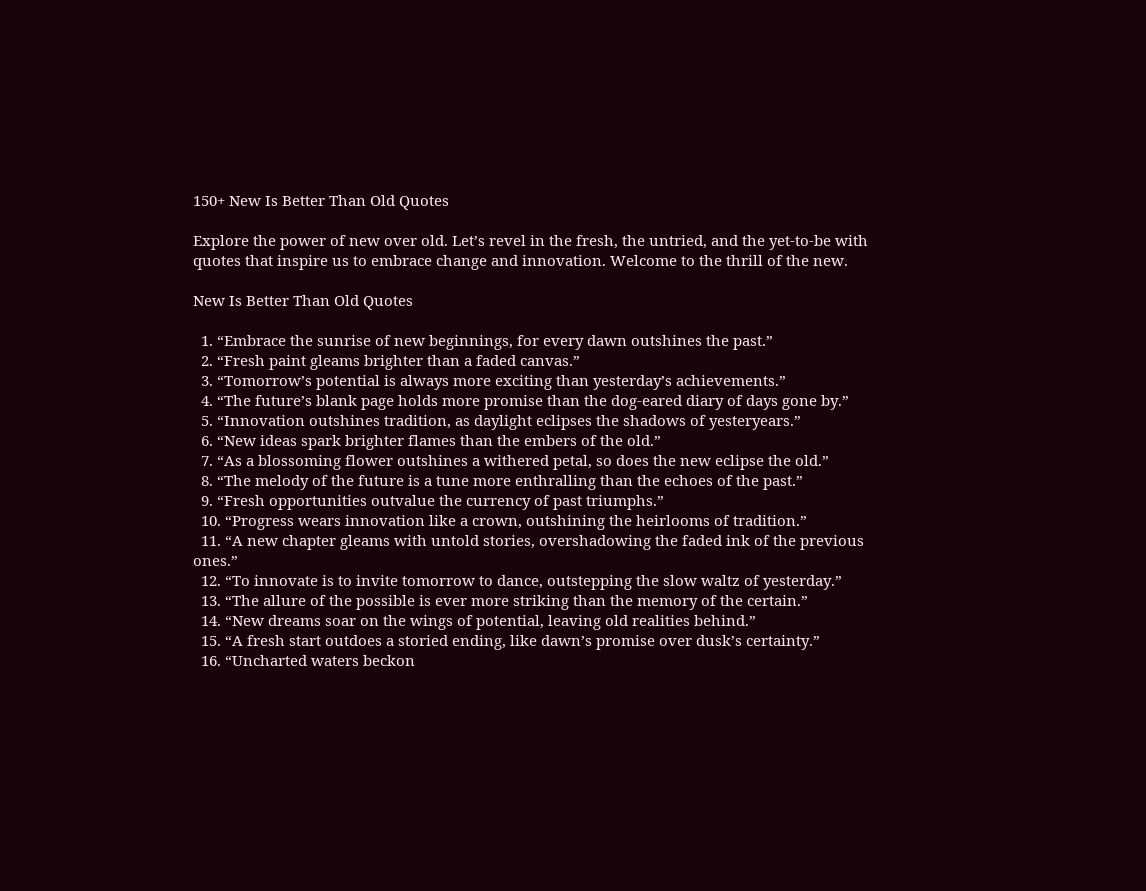150+ New Is Better Than Old Quotes

Explore the power of new over old. Let’s revel in the fresh, the untried, and the yet-to-be with quotes that inspire us to embrace change and innovation. Welcome to the thrill of the new.

New Is Better Than Old Quotes

  1. “Embrace the sunrise of new beginnings, for every dawn outshines the past.”
  2. “Fresh paint gleams brighter than a faded canvas.”
  3. “Tomorrow’s potential is always more exciting than yesterday’s achievements.”
  4. “The future’s blank page holds more promise than the dog-eared diary of days gone by.”
  5. “Innovation outshines tradition, as daylight eclipses the shadows of yesteryears.”
  6. “New ideas spark brighter flames than the embers of the old.”
  7. “As a blossoming flower outshines a withered petal, so does the new eclipse the old.”
  8. “The melody of the future is a tune more enthralling than the echoes of the past.”
  9. “Fresh opportunities outvalue the currency of past triumphs.”
  10. “Progress wears innovation like a crown, outshining the heirlooms of tradition.”
  11. “A new chapter gleams with untold stories, overshadowing the faded ink of the previous ones.”
  12. “To innovate is to invite tomorrow to dance, outstepping the slow waltz of yesterday.”
  13. “The allure of the possible is ever more striking than the memory of the certain.”
  14. “New dreams soar on the wings of potential, leaving old realities behind.”
  15. “A fresh start outdoes a storied ending, like dawn’s promise over dusk’s certainty.”
  16. “Uncharted waters beckon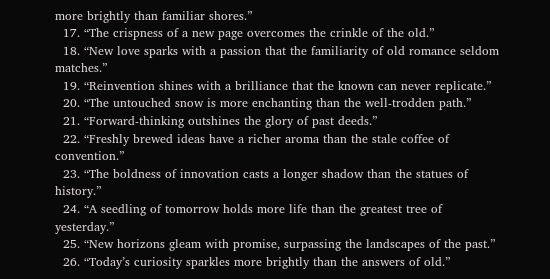more brightly than familiar shores.”
  17. “The crispness of a new page overcomes the crinkle of the old.”
  18. “New love sparks with a passion that the familiarity of old romance seldom matches.”
  19. “Reinvention shines with a brilliance that the known can never replicate.”
  20. “The untouched snow is more enchanting than the well-trodden path.”
  21. “Forward-thinking outshines the glory of past deeds.”
  22. “Freshly brewed ideas have a richer aroma than the stale coffee of convention.”
  23. “The boldness of innovation casts a longer shadow than the statues of history.”
  24. “A seedling of tomorrow holds more life than the greatest tree of yesterday.”
  25. “New horizons gleam with promise, surpassing the landscapes of the past.”
  26. “Today’s curiosity sparkles more brightly than the answers of old.”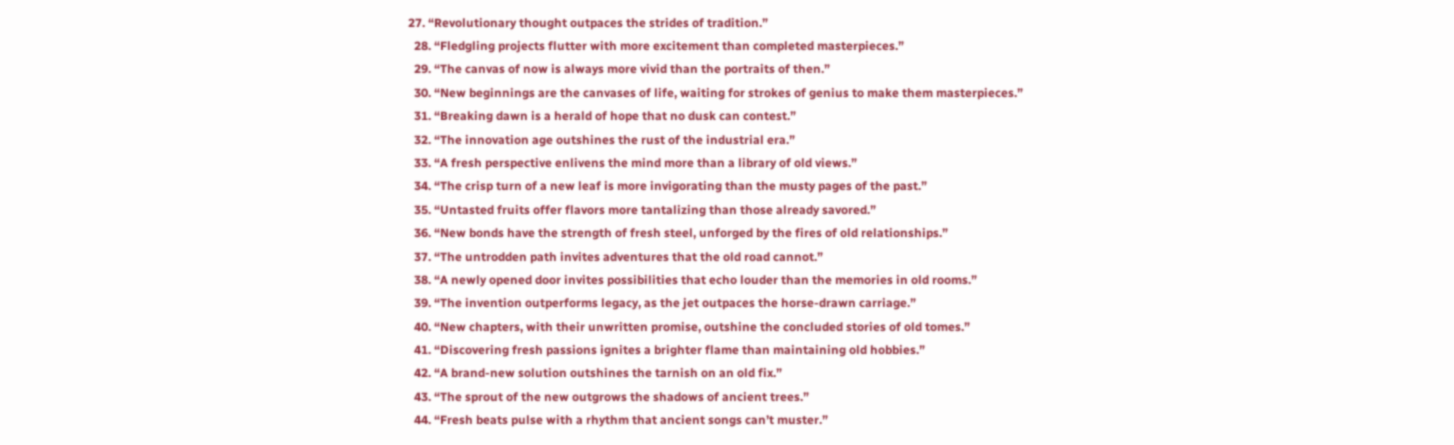27. “Revolutionary thought outpaces the strides of tradition.”
  28. “Fledgling projects flutter with more excitement than completed masterpieces.”
  29. “The canvas of now is always more vivid than the portraits of then.”
  30. “New beginnings are the canvases of life, waiting for strokes of genius to make them masterpieces.”
  31. “Breaking dawn is a herald of hope that no dusk can contest.”
  32. “The innovation age outshines the rust of the industrial era.”
  33. “A fresh perspective enlivens the mind more than a library of old views.”
  34. “The crisp turn of a new leaf is more invigorating than the musty pages of the past.”
  35. “Untasted fruits offer flavors more tantalizing than those already savored.”
  36. “New bonds have the strength of fresh steel, unforged by the fires of old relationships.”
  37. “The untrodden path invites adventures that the old road cannot.”
  38. “A newly opened door invites possibilities that echo louder than the memories in old rooms.”
  39. “The invention outperforms legacy, as the jet outpaces the horse-drawn carriage.”
  40. “New chapters, with their unwritten promise, outshine the concluded stories of old tomes.”
  41. “Discovering fresh passions ignites a brighter flame than maintaining old hobbies.”
  42. “A brand-new solution outshines the tarnish on an old fix.”
  43. “The sprout of the new outgrows the shadows of ancient trees.”
  44. “Fresh beats pulse with a rhythm that ancient songs can’t muster.”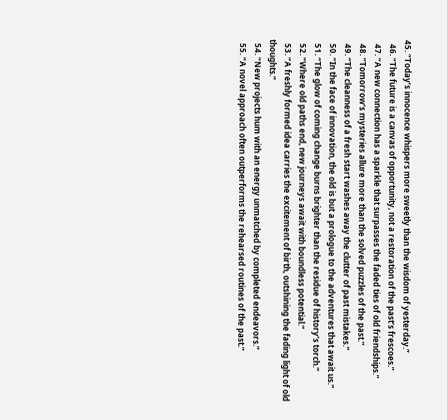45. “Today’s innocence whispers more sweetly than the wisdom of yesterday.”
  46. “The future is a canvas of opportunity, not a restoration of the past’s frescoes.”
  47. “A new connection has a sparkle that surpasses the faded ties of old friendships.”
  48. “Tomorrow’s mysteries allure more than the solved puzzles of the past.”
  49. “The cleanness of a fresh start washes away the clutter of past mistakes.”
  50. “In the face of innovation, the old is but a prologue to the adventures that await us.”
  51. “The glow of coming change burns brighter than the residue of history’s torch.”
  52. “Where old paths end, new journeys await with boundless potential.”
  53. “A freshly formed idea carries the excitement of birth, outshining the fading light of old thoughts.”
  54. “New projects hum with an energy unmatched by completed endeavors.”
  55. “A novel approach often outperforms the rehearsed routines of the past.”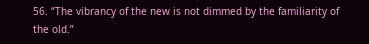56. “The vibrancy of the new is not dimmed by the familiarity of the old.”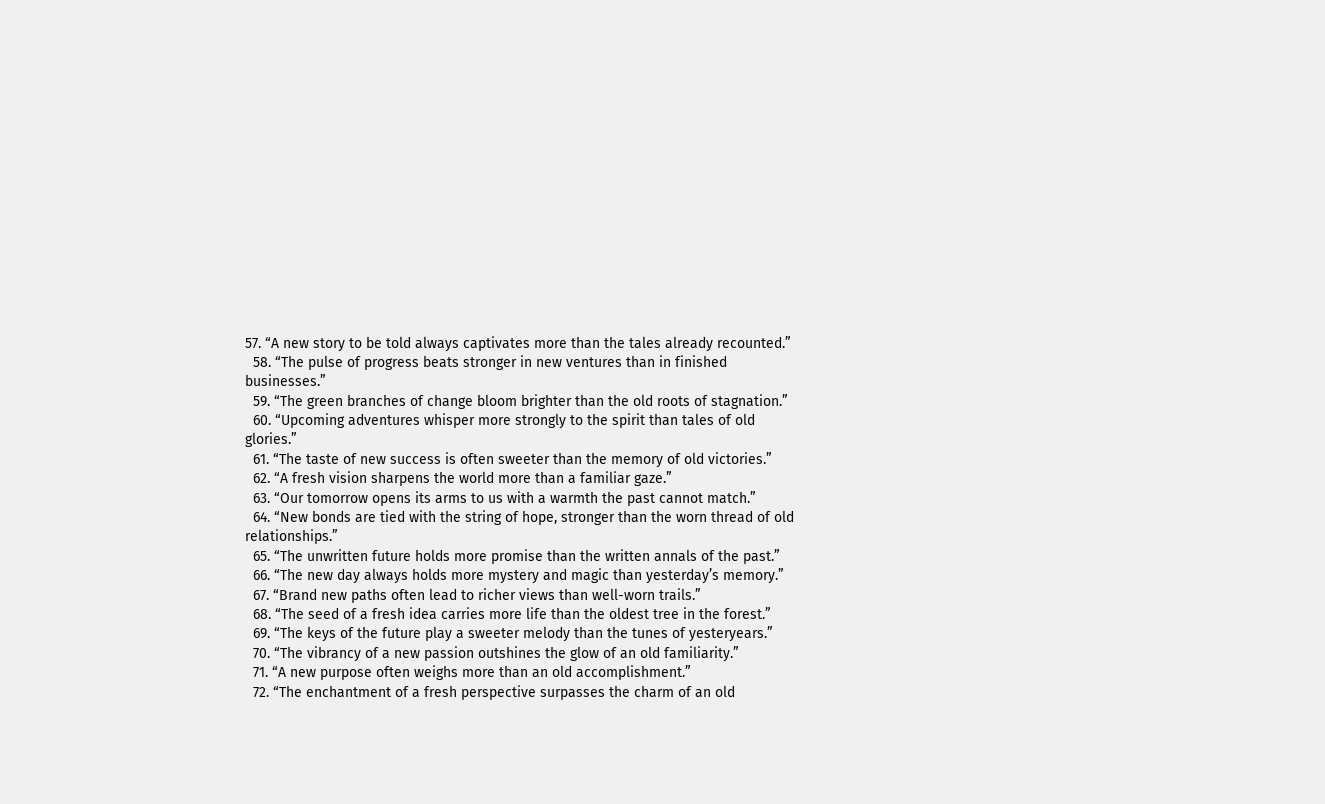57. “A new story to be told always captivates more than the tales already recounted.”
  58. “The pulse of progress beats stronger in new ventures than in finished businesses.”
  59. “The green branches of change bloom brighter than the old roots of stagnation.”
  60. “Upcoming adventures whisper more strongly to the spirit than tales of old glories.”
  61. “The taste of new success is often sweeter than the memory of old victories.”
  62. “A fresh vision sharpens the world more than a familiar gaze.”
  63. “Our tomorrow opens its arms to us with a warmth the past cannot match.”
  64. “New bonds are tied with the string of hope, stronger than the worn thread of old relationships.”
  65. “The unwritten future holds more promise than the written annals of the past.”
  66. “The new day always holds more mystery and magic than yesterday’s memory.”
  67. “Brand new paths often lead to richer views than well-worn trails.”
  68. “The seed of a fresh idea carries more life than the oldest tree in the forest.”
  69. “The keys of the future play a sweeter melody than the tunes of yesteryears.”
  70. “The vibrancy of a new passion outshines the glow of an old familiarity.”
  71. “A new purpose often weighs more than an old accomplishment.”
  72. “The enchantment of a fresh perspective surpasses the charm of an old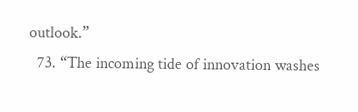outlook.”
  73. “The incoming tide of innovation washes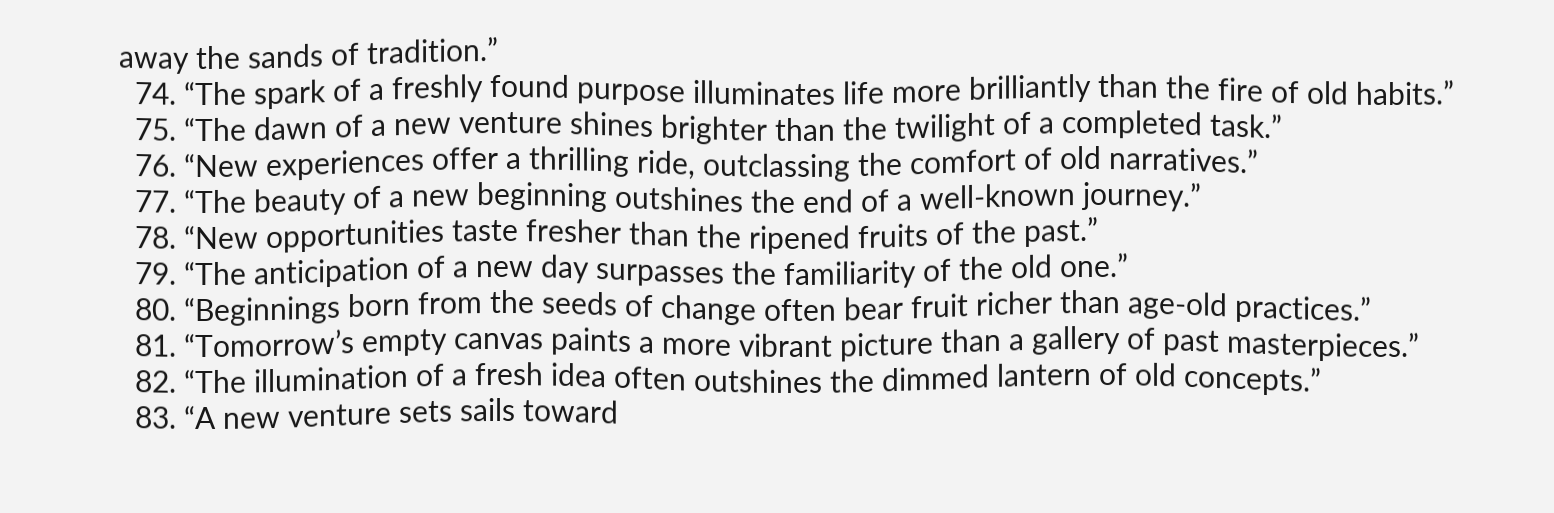away the sands of tradition.”
  74. “The spark of a freshly found purpose illuminates life more brilliantly than the fire of old habits.”
  75. “The dawn of a new venture shines brighter than the twilight of a completed task.”
  76. “New experiences offer a thrilling ride, outclassing the comfort of old narratives.”
  77. “The beauty of a new beginning outshines the end of a well-known journey.”
  78. “New opportunities taste fresher than the ripened fruits of the past.”
  79. “The anticipation of a new day surpasses the familiarity of the old one.”
  80. “Beginnings born from the seeds of change often bear fruit richer than age-old practices.”
  81. “Tomorrow’s empty canvas paints a more vibrant picture than a gallery of past masterpieces.”
  82. “The illumination of a fresh idea often outshines the dimmed lantern of old concepts.”
  83. “A new venture sets sails toward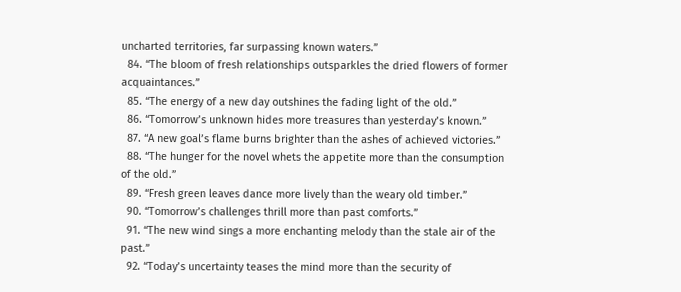uncharted territories, far surpassing known waters.”
  84. “The bloom of fresh relationships outsparkles the dried flowers of former acquaintances.”
  85. “The energy of a new day outshines the fading light of the old.”
  86. “Tomorrow’s unknown hides more treasures than yesterday’s known.”
  87. “A new goal’s flame burns brighter than the ashes of achieved victories.”
  88. “The hunger for the novel whets the appetite more than the consumption of the old.”
  89. “Fresh green leaves dance more lively than the weary old timber.”
  90. “Tomorrow’s challenges thrill more than past comforts.”
  91. “The new wind sings a more enchanting melody than the stale air of the past.”
  92. “Today’s uncertainty teases the mind more than the security of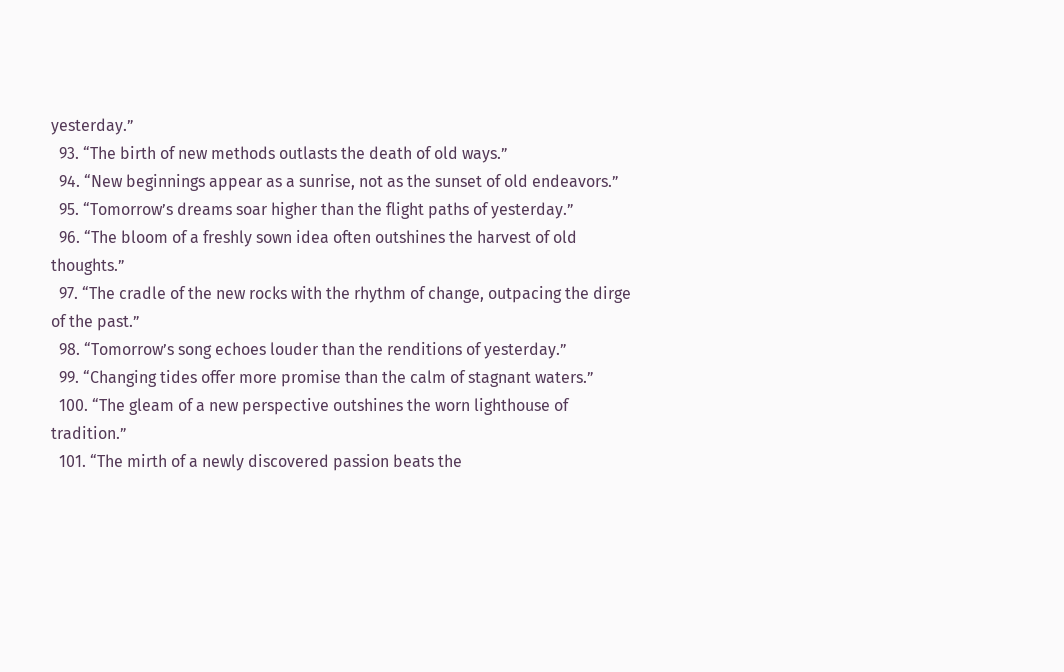yesterday.”
  93. “The birth of new methods outlasts the death of old ways.”
  94. “New beginnings appear as a sunrise, not as the sunset of old endeavors.”
  95. “Tomorrow’s dreams soar higher than the flight paths of yesterday.”
  96. “The bloom of a freshly sown idea often outshines the harvest of old thoughts.”
  97. “The cradle of the new rocks with the rhythm of change, outpacing the dirge of the past.”
  98. “Tomorrow’s song echoes louder than the renditions of yesterday.”
  99. “Changing tides offer more promise than the calm of stagnant waters.”
  100. “The gleam of a new perspective outshines the worn lighthouse of tradition.”
  101. “The mirth of a newly discovered passion beats the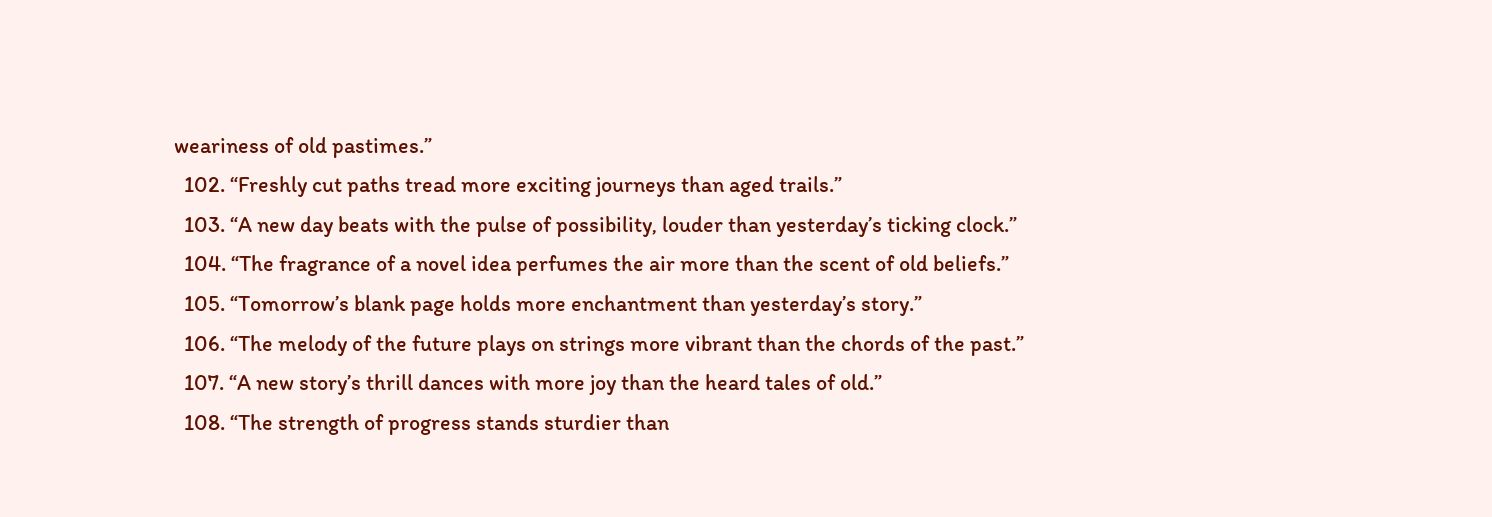weariness of old pastimes.”
  102. “Freshly cut paths tread more exciting journeys than aged trails.”
  103. “A new day beats with the pulse of possibility, louder than yesterday’s ticking clock.”
  104. “The fragrance of a novel idea perfumes the air more than the scent of old beliefs.”
  105. “Tomorrow’s blank page holds more enchantment than yesterday’s story.”
  106. “The melody of the future plays on strings more vibrant than the chords of the past.”
  107. “A new story’s thrill dances with more joy than the heard tales of old.”
  108. “The strength of progress stands sturdier than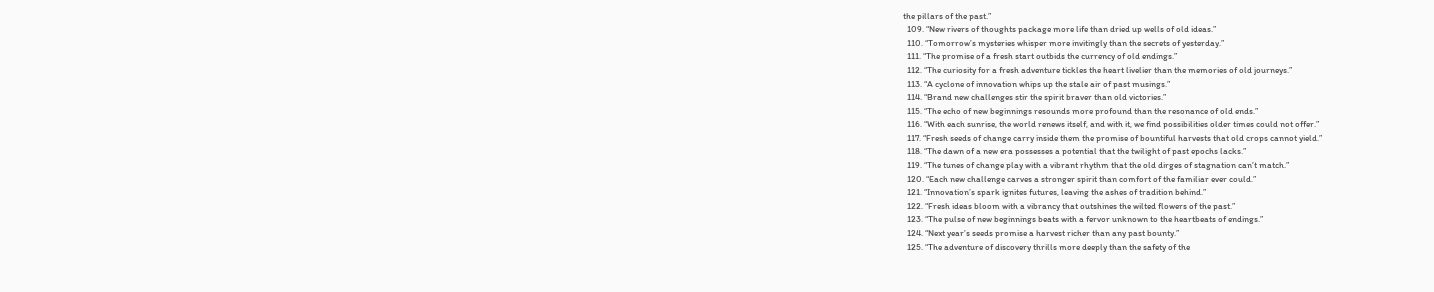the pillars of the past.”
  109. “New rivers of thoughts package more life than dried up wells of old ideas.”
  110. “Tomorrow’s mysteries whisper more invitingly than the secrets of yesterday.”
  111. “The promise of a fresh start outbids the currency of old endings.”
  112. “The curiosity for a fresh adventure tickles the heart livelier than the memories of old journeys.”
  113. “A cyclone of innovation whips up the stale air of past musings.”
  114. “Brand new challenges stir the spirit braver than old victories.”
  115. “The echo of new beginnings resounds more profound than the resonance of old ends.”
  116. “With each sunrise, the world renews itself, and with it, we find possibilities older times could not offer.”
  117. “Fresh seeds of change carry inside them the promise of bountiful harvests that old crops cannot yield.”
  118. “The dawn of a new era possesses a potential that the twilight of past epochs lacks.”
  119. “The tunes of change play with a vibrant rhythm that the old dirges of stagnation can’t match.”
  120. “Each new challenge carves a stronger spirit than comfort of the familiar ever could.”
  121. “Innovation’s spark ignites futures, leaving the ashes of tradition behind.”
  122. “Fresh ideas bloom with a vibrancy that outshines the wilted flowers of the past.”
  123. “The pulse of new beginnings beats with a fervor unknown to the heartbeats of endings.”
  124. “Next year’s seeds promise a harvest richer than any past bounty.”
  125. “The adventure of discovery thrills more deeply than the safety of the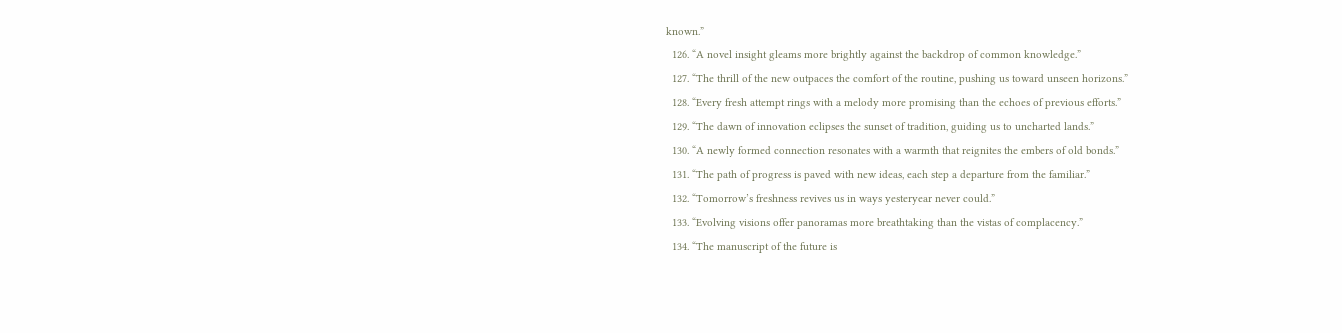known.”
  126. “A novel insight gleams more brightly against the backdrop of common knowledge.”
  127. “The thrill of the new outpaces the comfort of the routine, pushing us toward unseen horizons.”
  128. “Every fresh attempt rings with a melody more promising than the echoes of previous efforts.”
  129. “The dawn of innovation eclipses the sunset of tradition, guiding us to uncharted lands.”
  130. “A newly formed connection resonates with a warmth that reignites the embers of old bonds.”
  131. “The path of progress is paved with new ideas, each step a departure from the familiar.”
  132. “Tomorrow’s freshness revives us in ways yesteryear never could.”
  133. “Evolving visions offer panoramas more breathtaking than the vistas of complacency.”
  134. “The manuscript of the future is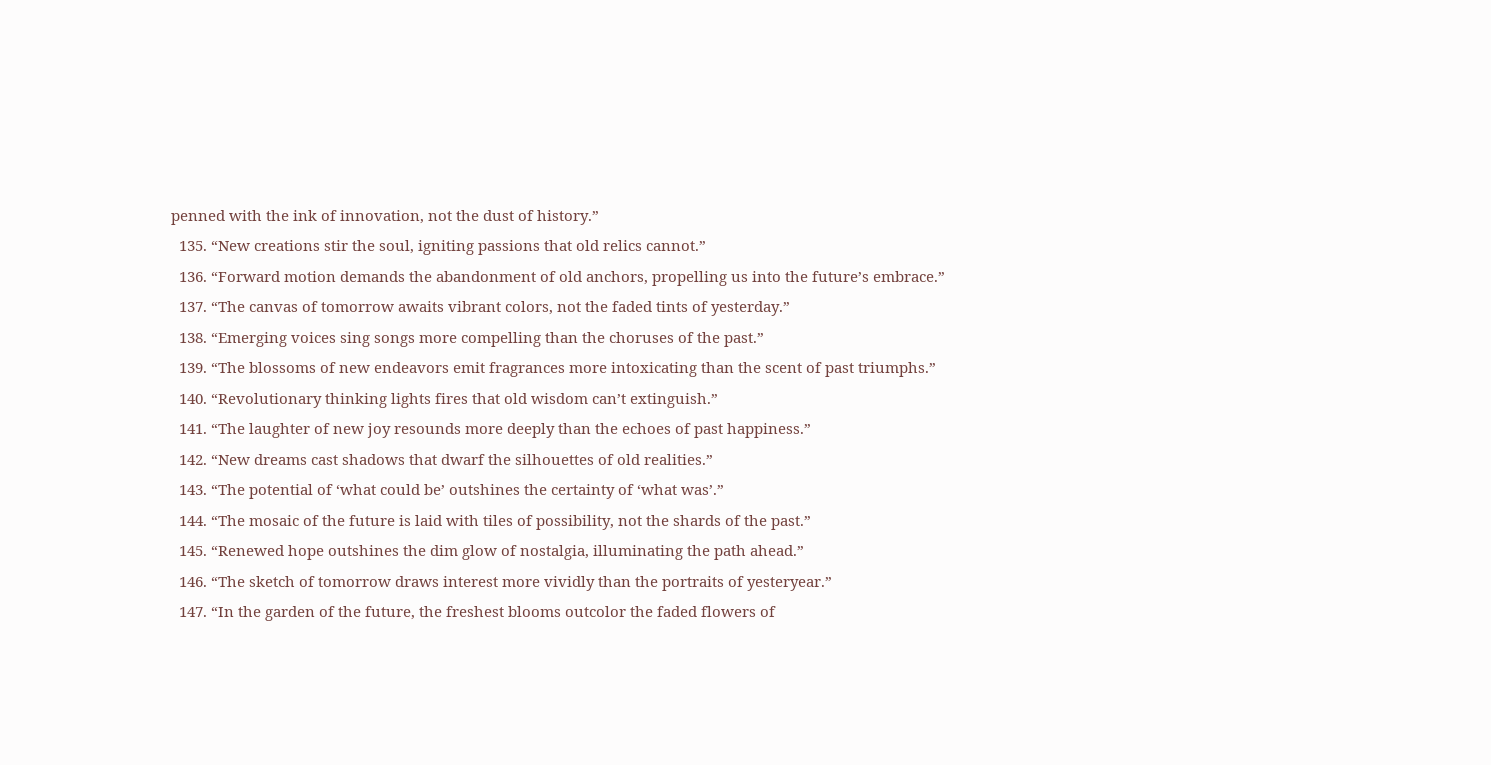penned with the ink of innovation, not the dust of history.”
  135. “New creations stir the soul, igniting passions that old relics cannot.”
  136. “Forward motion demands the abandonment of old anchors, propelling us into the future’s embrace.”
  137. “The canvas of tomorrow awaits vibrant colors, not the faded tints of yesterday.”
  138. “Emerging voices sing songs more compelling than the choruses of the past.”
  139. “The blossoms of new endeavors emit fragrances more intoxicating than the scent of past triumphs.”
  140. “Revolutionary thinking lights fires that old wisdom can’t extinguish.”
  141. “The laughter of new joy resounds more deeply than the echoes of past happiness.”
  142. “New dreams cast shadows that dwarf the silhouettes of old realities.”
  143. “The potential of ‘what could be’ outshines the certainty of ‘what was’.”
  144. “The mosaic of the future is laid with tiles of possibility, not the shards of the past.”
  145. “Renewed hope outshines the dim glow of nostalgia, illuminating the path ahead.”
  146. “The sketch of tomorrow draws interest more vividly than the portraits of yesteryear.”
  147. “In the garden of the future, the freshest blooms outcolor the faded flowers of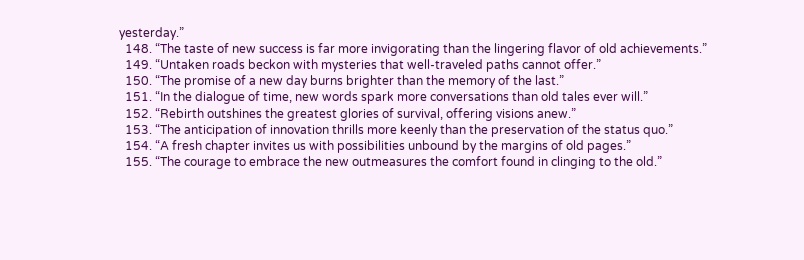yesterday.”
  148. “The taste of new success is far more invigorating than the lingering flavor of old achievements.”
  149. “Untaken roads beckon with mysteries that well-traveled paths cannot offer.”
  150. “The promise of a new day burns brighter than the memory of the last.”
  151. “In the dialogue of time, new words spark more conversations than old tales ever will.”
  152. “Rebirth outshines the greatest glories of survival, offering visions anew.”
  153. “The anticipation of innovation thrills more keenly than the preservation of the status quo.”
  154. “A fresh chapter invites us with possibilities unbound by the margins of old pages.”
  155. “The courage to embrace the new outmeasures the comfort found in clinging to the old.”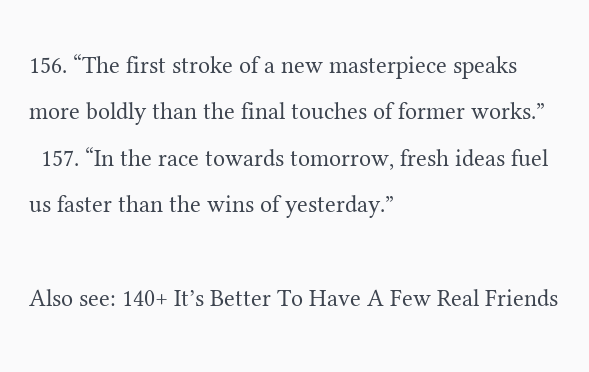156. “The first stroke of a new masterpiece speaks more boldly than the final touches of former works.”
  157. “In the race towards tomorrow, fresh ideas fuel us faster than the wins of yesterday.”

Also see: 140+ It’s Better To Have A Few Real Friends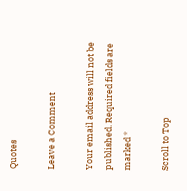Quotes

Leave a Comment

Your email address will not be published. Required fields are marked *

Scroll to Top